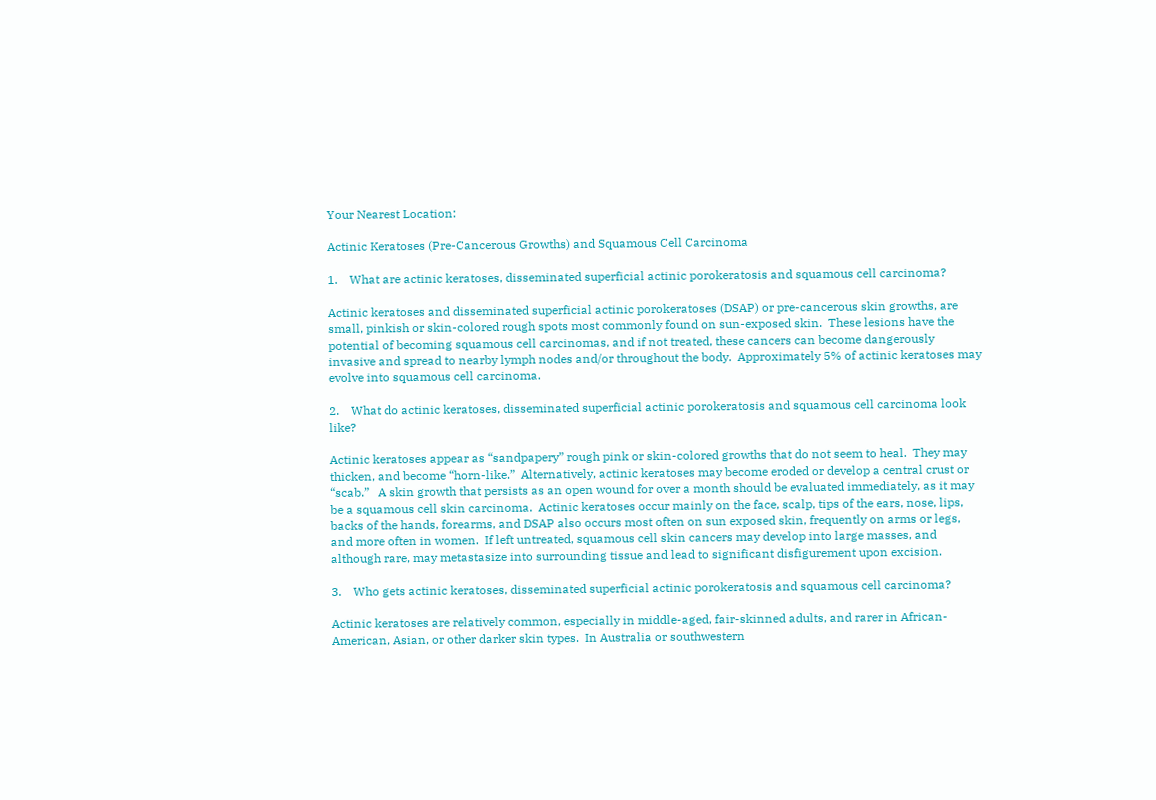Your Nearest Location:

Actinic Keratoses (Pre-Cancerous Growths) and Squamous Cell Carcinoma

1.    What are actinic keratoses, disseminated superficial actinic porokeratosis and squamous cell carcinoma?

Actinic keratoses and disseminated superficial actinic porokeratoses (DSAP) or pre-cancerous skin growths, are small, pinkish or skin-colored rough spots most commonly found on sun-exposed skin.  These lesions have the potential of becoming squamous cell carcinomas, and if not treated, these cancers can become dangerously invasive and spread to nearby lymph nodes and/or throughout the body.  Approximately 5% of actinic keratoses may evolve into squamous cell carcinoma.

2.    What do actinic keratoses, disseminated superficial actinic porokeratosis and squamous cell carcinoma look like?

Actinic keratoses appear as “sandpapery” rough pink or skin-colored growths that do not seem to heal.  They may thicken, and become “horn-like.”  Alternatively, actinic keratoses may become eroded or develop a central crust or “scab.”   A skin growth that persists as an open wound for over a month should be evaluated immediately, as it may be a squamous cell skin carcinoma.  Actinic keratoses occur mainly on the face, scalp, tips of the ears, nose, lips, backs of the hands, forearms, and DSAP also occurs most often on sun exposed skin, frequently on arms or legs, and more often in women.  If left untreated, squamous cell skin cancers may develop into large masses, and although rare, may metastasize into surrounding tissue and lead to significant disfigurement upon excision.

3.    Who gets actinic keratoses, disseminated superficial actinic porokeratosis and squamous cell carcinoma?

Actinic keratoses are relatively common, especially in middle-aged, fair-skinned adults, and rarer in African-American, Asian, or other darker skin types.  In Australia or southwestern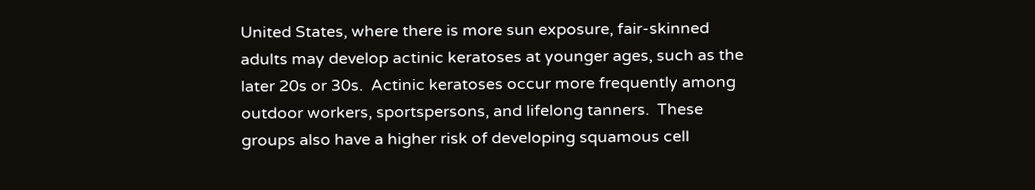United States, where there is more sun exposure, fair-skinned adults may develop actinic keratoses at younger ages, such as the later 20s or 30s.  Actinic keratoses occur more frequently among outdoor workers, sportspersons, and lifelong tanners.  These groups also have a higher risk of developing squamous cell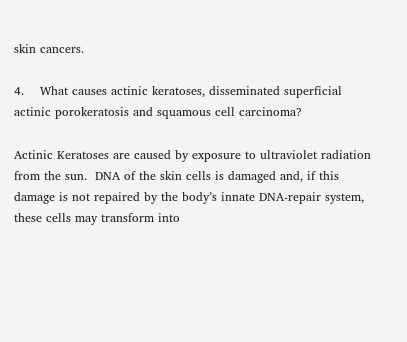skin cancers.

4.    What causes actinic keratoses, disseminated superficial actinic porokeratosis and squamous cell carcinoma?

Actinic Keratoses are caused by exposure to ultraviolet radiation from the sun.  DNA of the skin cells is damaged and, if this damage is not repaired by the body’s innate DNA-repair system, these cells may transform into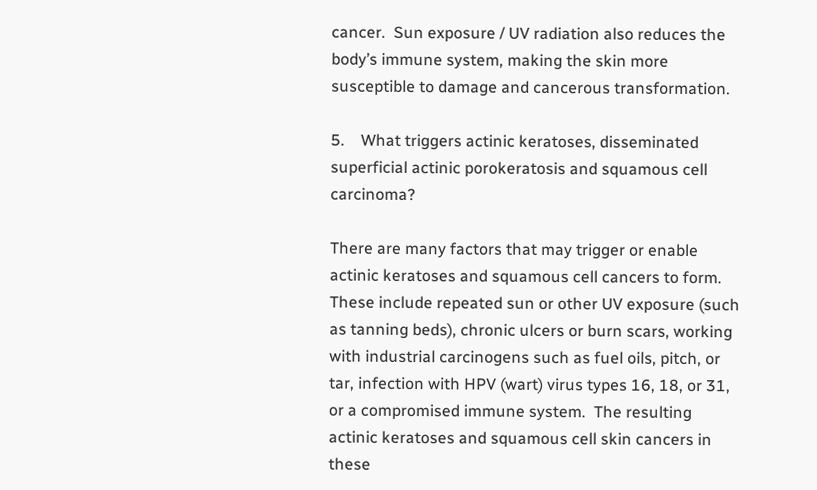cancer.  Sun exposure / UV radiation also reduces the body’s immune system, making the skin more susceptible to damage and cancerous transformation.

5.    What triggers actinic keratoses, disseminated superficial actinic porokeratosis and squamous cell carcinoma?

There are many factors that may trigger or enable actinic keratoses and squamous cell cancers to form.  These include repeated sun or other UV exposure (such as tanning beds), chronic ulcers or burn scars, working with industrial carcinogens such as fuel oils, pitch, or tar, infection with HPV (wart) virus types 16, 18, or 31, or a compromised immune system.  The resulting actinic keratoses and squamous cell skin cancers in these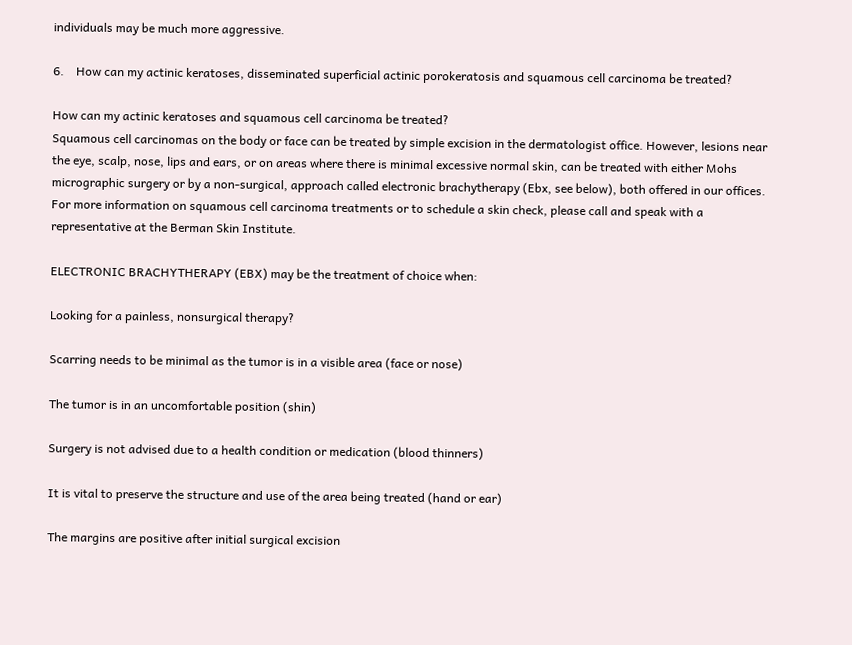individuals may be much more aggressive.

6.    How can my actinic keratoses, disseminated superficial actinic porokeratosis and squamous cell carcinoma be treated?

How can my actinic keratoses and squamous cell carcinoma be treated?
Squamous cell carcinomas on the body or face can be treated by simple excision in the dermatologist office. However, lesions near the eye, scalp, nose, lips and ears, or on areas where there is minimal excessive normal skin, can be treated with either Mohs micrographic surgery or by a non-surgical, approach called electronic brachytherapy (Ebx, see below), both offered in our offices. For more information on squamous cell carcinoma treatments or to schedule a skin check, please call and speak with a representative at the Berman Skin Institute.

ELECTRONIC BRACHYTHERAPY (EBX) may be the treatment of choice when:

Looking for a painless, nonsurgical therapy?

Scarring needs to be minimal as the tumor is in a visible area (face or nose)

The tumor is in an uncomfortable position (shin)

Surgery is not advised due to a health condition or medication (blood thinners)

It is vital to preserve the structure and use of the area being treated (hand or ear)

The margins are positive after initial surgical excision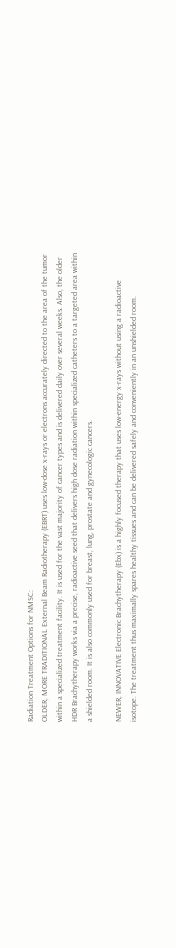Radiation Treatment Options for NMSC:
OLDER, MORE TRADITIONAL External Beam Radiotherapy (EBRT) uses low-dose x-rays or electrons accurately directed to the area of the tumor within a specialized treatment facility. It is used for the vast majority of cancer types and is delivered daily over several weeks. Also, the older HDR Brachytherapy works via a precise, radioactive seed that delivers high dose radiation within specialized catheters to a targeted area within a shielded room. It is also commonly used for breast, lung, prostate and gynecologic cancers.

NEWER, INNOVATIVE Electronic Brachytherapy (Ebx) is a highly focused therapy that uses low-energy x-rays without using a radioactive isotope. The treatment thus maximally spares healthy tissues and can be delivered safely and conveniently in an unshielded room.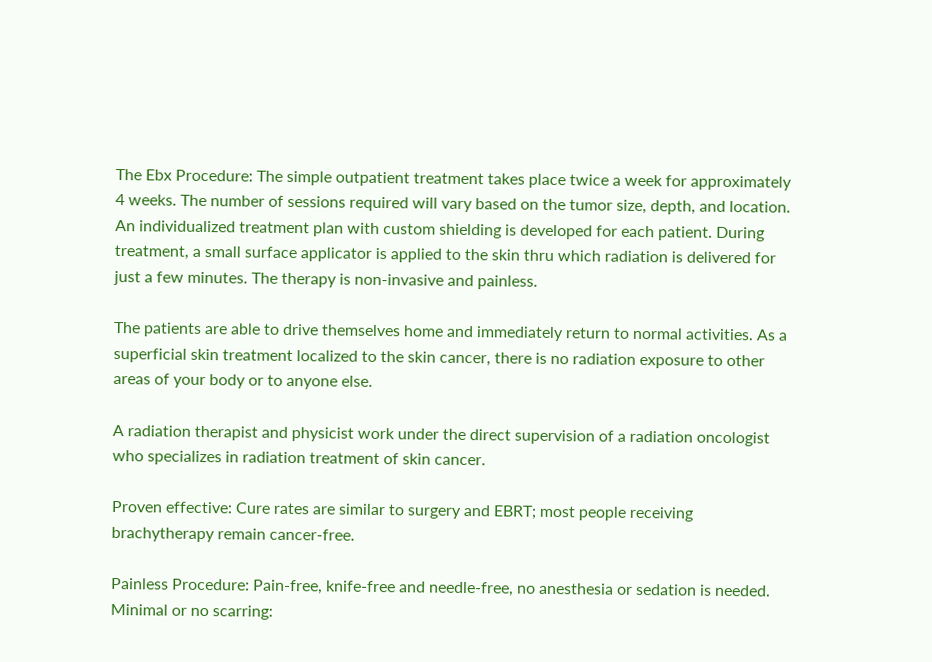The Ebx Procedure: The simple outpatient treatment takes place twice a week for approximately 4 weeks. The number of sessions required will vary based on the tumor size, depth, and location. An individualized treatment plan with custom shielding is developed for each patient. During treatment, a small surface applicator is applied to the skin thru which radiation is delivered for just a few minutes. The therapy is non-invasive and painless.

The patients are able to drive themselves home and immediately return to normal activities. As a superficial skin treatment localized to the skin cancer, there is no radiation exposure to other areas of your body or to anyone else.

A radiation therapist and physicist work under the direct supervision of a radiation oncologist who specializes in radiation treatment of skin cancer.

Proven effective: Cure rates are similar to surgery and EBRT; most people receiving brachytherapy remain cancer-free.

Painless Procedure: Pain-free, knife-free and needle-free, no anesthesia or sedation is needed.
Minimal or no scarring: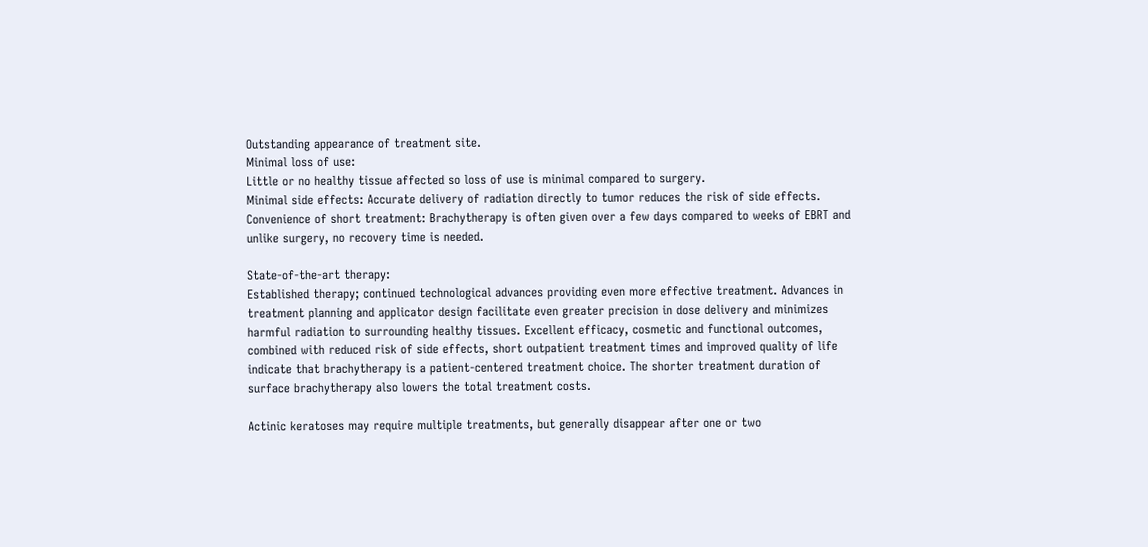Outstanding appearance of treatment site.
Minimal loss of use:
Little or no healthy tissue affected so loss of use is minimal compared to surgery.
Minimal side effects: Accurate delivery of radiation directly to tumor reduces the risk of side effects.
Convenience of short treatment: Brachytherapy is often given over a few days compared to weeks of EBRT and unlike surgery, no recovery time is needed.

State-of-the-art therapy:
Established therapy; continued technological advances providing even more effective treatment. Advances in treatment planning and applicator design facilitate even greater precision in dose delivery and minimizes harmful radiation to surrounding healthy tissues. Excellent efficacy, cosmetic and functional outcomes, combined with reduced risk of side effects, short outpatient treatment times and improved quality of life indicate that brachytherapy is a patient-centered treatment choice. The shorter treatment duration of surface brachytherapy also lowers the total treatment costs.

Actinic keratoses may require multiple treatments, but generally disappear after one or two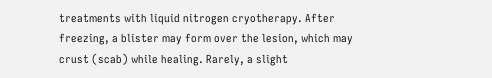treatments with liquid nitrogen cryotherapy. After freezing, a blister may form over the lesion, which may crust (scab) while healing. Rarely, a slight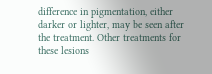difference in pigmentation, either darker or lighter, may be seen after the treatment. Other treatments for these lesions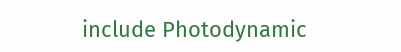include Photodynamic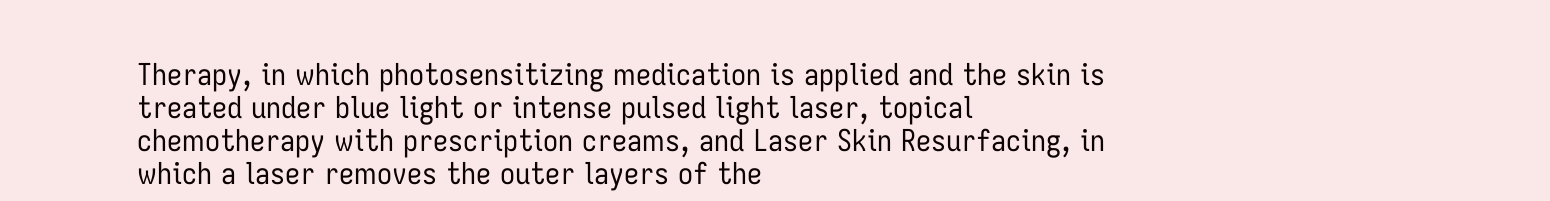Therapy, in which photosensitizing medication is applied and the skin is treated under blue light or intense pulsed light laser, topical chemotherapy with prescription creams, and Laser Skin Resurfacing, in which a laser removes the outer layers of the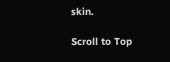skin.

Scroll to Top